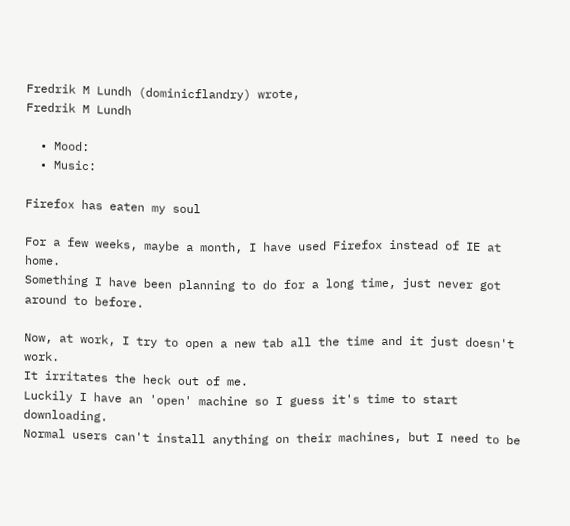Fredrik M Lundh (dominicflandry) wrote,
Fredrik M Lundh

  • Mood:
  • Music:

Firefox has eaten my soul

For a few weeks, maybe a month, I have used Firefox instead of IE at home.
Something I have been planning to do for a long time, just never got around to before.

Now, at work, I try to open a new tab all the time and it just doesn't work.
It irritates the heck out of me.
Luckily I have an 'open' machine so I guess it's time to start downloading.
Normal users can't install anything on their machines, but I need to be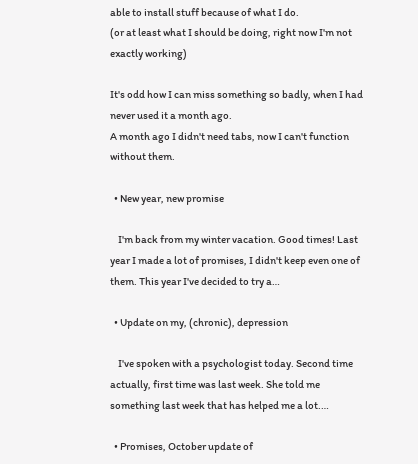able to install stuff because of what I do.
(or at least what I should be doing, right now I'm not exactly working)

It's odd how I can miss something so badly, when I had never used it a month ago.
A month ago I didn't need tabs, now I can't function without them.

  • New year, new promise

    I'm back from my winter vacation. Good times! Last year I made a lot of promises, I didn't keep even one of them. This year I've decided to try a…

  • Update on my, (chronic), depression

    I've spoken with a psychologist today. Second time actually, first time was last week. She told me something last week that has helped me a lot.…

  • Promises, October update of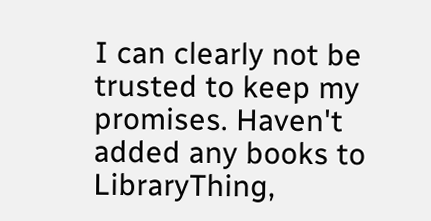I can clearly not be trusted to keep my promises. Haven't added any books to LibraryThing,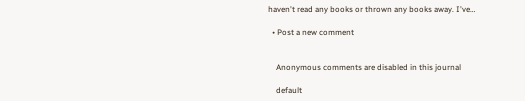haven't read any books or thrown any books away. I've…

  • Post a new comment


    Anonymous comments are disabled in this journal

    default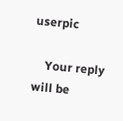userpic

    Your reply will be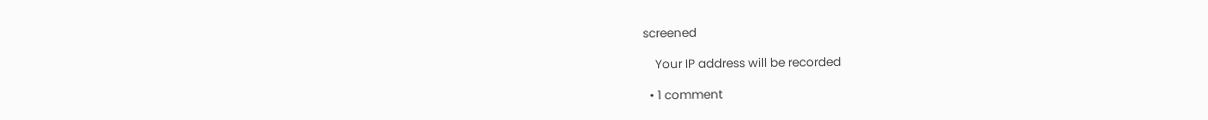screened

    Your IP address will be recorded

  • 1 comment